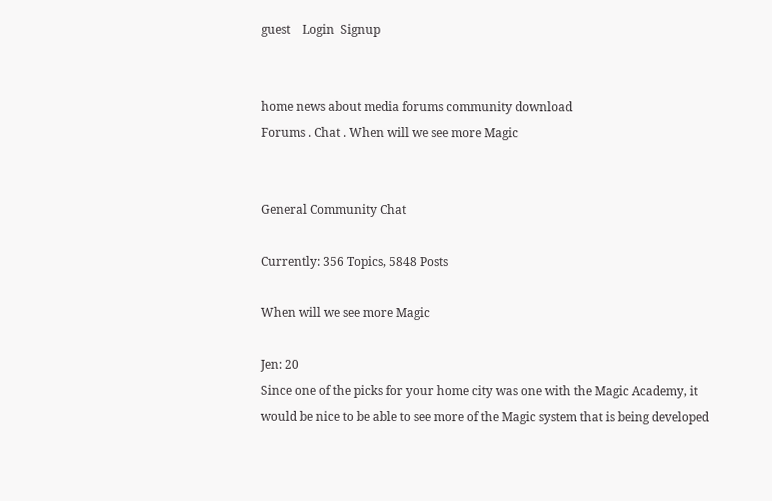guest    Login  Signup


home news about media forums community download
Forums . Chat . When will we see more Magic


General Community Chat

Currently: 356 Topics, 5848 Posts

When will we see more Magic

Jen: 20
Since one of the picks for your home city was one with the Magic Academy, it would be nice to be able to see more of the Magic system that is being developed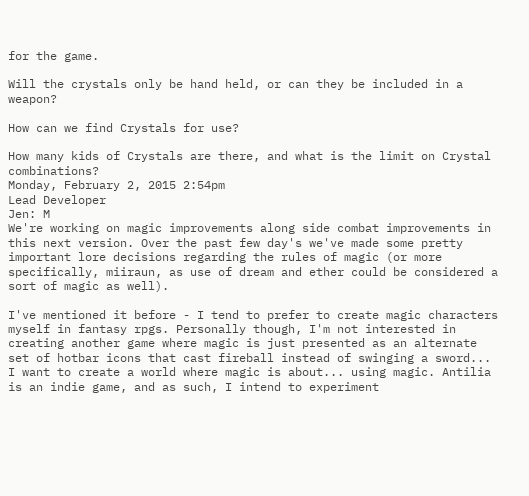for the game.

Will the crystals only be hand held, or can they be included in a weapon?

How can we find Crystals for use?

How many kids of Crystals are there, and what is the limit on Crystal combinations?
Monday, February 2, 2015 2:54pm
Lead Developer
Jen: M
We're working on magic improvements along side combat improvements in this next version. Over the past few day's we've made some pretty important lore decisions regarding the rules of magic (or more specifically, miiraun, as use of dream and ether could be considered a sort of magic as well).

I've mentioned it before - I tend to prefer to create magic characters myself in fantasy rpgs. Personally though, I'm not interested in creating another game where magic is just presented as an alternate set of hotbar icons that cast fireball instead of swinging a sword... I want to create a world where magic is about... using magic. Antilia is an indie game, and as such, I intend to experiment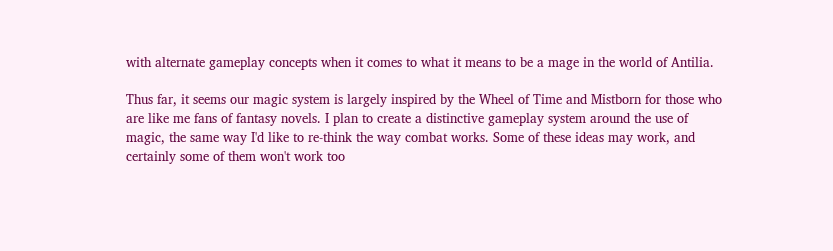with alternate gameplay concepts when it comes to what it means to be a mage in the world of Antilia.

Thus far, it seems our magic system is largely inspired by the Wheel of Time and Mistborn for those who are like me fans of fantasy novels. I plan to create a distinctive gameplay system around the use of magic, the same way I'd like to re-think the way combat works. Some of these ideas may work, and certainly some of them won't work too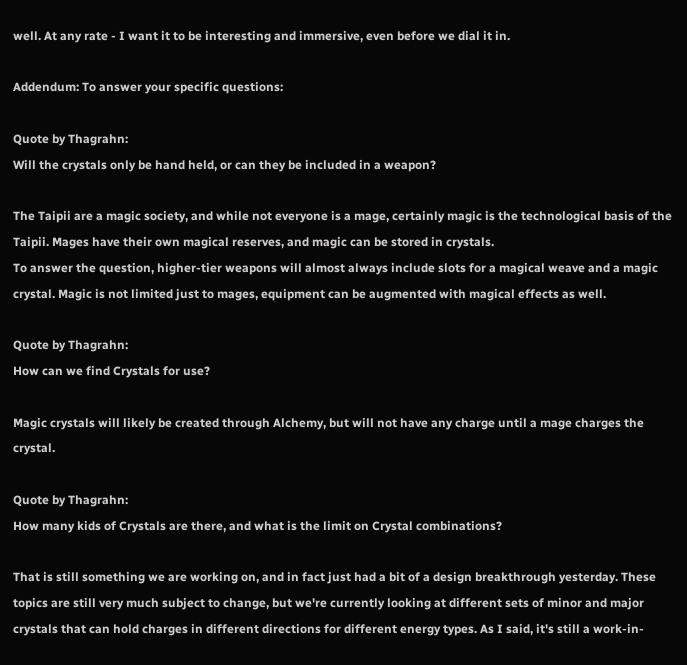well. At any rate - I want it to be interesting and immersive, even before we dial it in.

Addendum: To answer your specific questions:

Quote by Thagrahn:
Will the crystals only be hand held, or can they be included in a weapon?

The Taipii are a magic society, and while not everyone is a mage, certainly magic is the technological basis of the Taipii. Mages have their own magical reserves, and magic can be stored in crystals.
To answer the question, higher-tier weapons will almost always include slots for a magical weave and a magic crystal. Magic is not limited just to mages, equipment can be augmented with magical effects as well.

Quote by Thagrahn:
How can we find Crystals for use?

Magic crystals will likely be created through Alchemy, but will not have any charge until a mage charges the crystal.

Quote by Thagrahn:
How many kids of Crystals are there, and what is the limit on Crystal combinations?

That is still something we are working on, and in fact just had a bit of a design breakthrough yesterday. These topics are still very much subject to change, but we're currently looking at different sets of minor and major crystals that can hold charges in different directions for different energy types. As I said, it's still a work-in-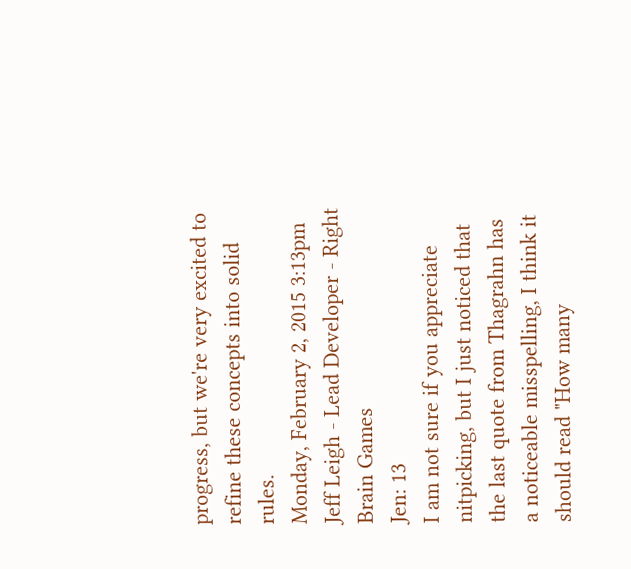progress, but we're very excited to refine these concepts into solid rules.
Monday, February 2, 2015 3:13pm
Jeff Leigh - Lead Developer - Right Brain Games
Jen: 13
I am not sure if you appreciate nitpicking, but I just noticed that the last quote from Thagrahn has a noticeable misspelling, I think it should read "How many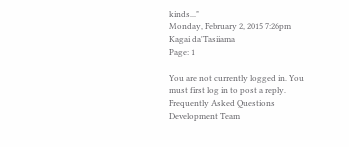kinds..."
Monday, February 2, 2015 7:26pm
Kagai da'Tasiiama
Page: 1

You are not currently logged in. You must first log in to post a reply.
Frequently Asked Questions Development Team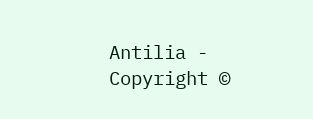Antilia - Copyright ©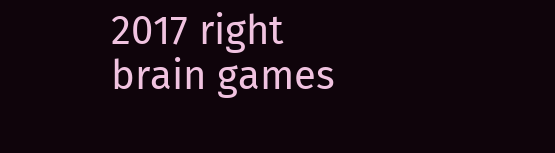2017 right brain games